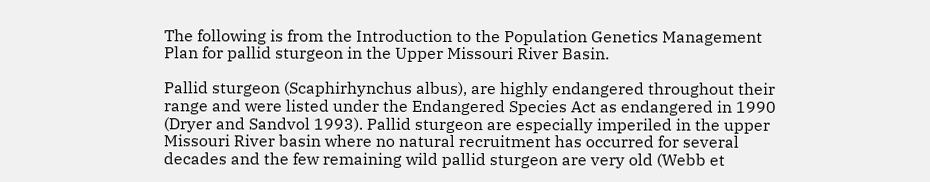The following is from the Introduction to the Population Genetics Management Plan for pallid sturgeon in the Upper Missouri River Basin.

Pallid sturgeon (Scaphirhynchus albus), are highly endangered throughout their range and were listed under the Endangered Species Act as endangered in 1990 (Dryer and Sandvol 1993). Pallid sturgeon are especially imperiled in the upper Missouri River basin where no natural recruitment has occurred for several decades and the few remaining wild pallid sturgeon are very old (Webb et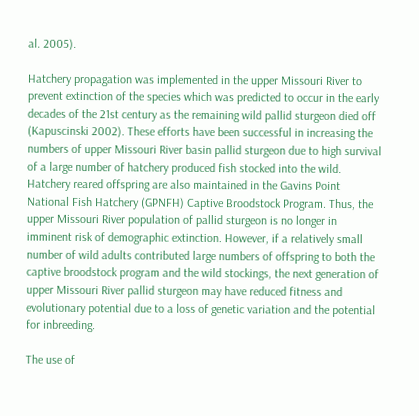al. 2005).

Hatchery propagation was implemented in the upper Missouri River to prevent extinction of the species which was predicted to occur in the early decades of the 21st century as the remaining wild pallid sturgeon died off (Kapuscinski 2002). These efforts have been successful in increasing the numbers of upper Missouri River basin pallid sturgeon due to high survival of a large number of hatchery produced fish stocked into the wild. Hatchery reared offspring are also maintained in the Gavins Point National Fish Hatchery (GPNFH) Captive Broodstock Program. Thus, the upper Missouri River population of pallid sturgeon is no longer in imminent risk of demographic extinction. However, if a relatively small number of wild adults contributed large numbers of offspring to both the captive broodstock program and the wild stockings, the next generation of upper Missouri River pallid sturgeon may have reduced fitness and evolutionary potential due to a loss of genetic variation and the potential for inbreeding.

The use of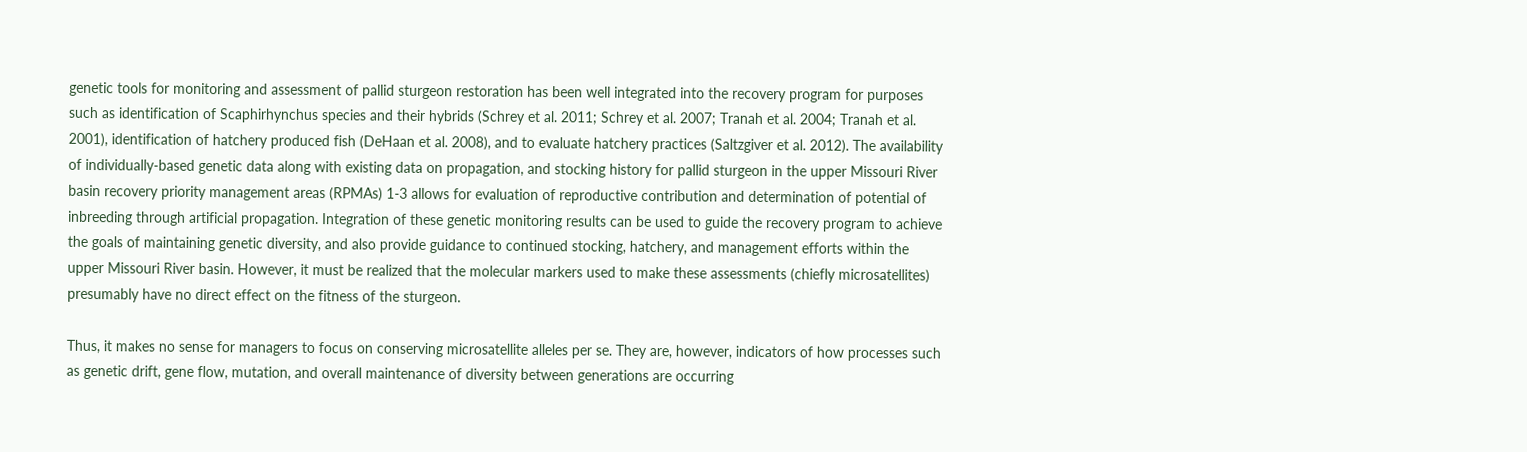genetic tools for monitoring and assessment of pallid sturgeon restoration has been well integrated into the recovery program for purposes such as identification of Scaphirhynchus species and their hybrids (Schrey et al. 2011; Schrey et al. 2007; Tranah et al. 2004; Tranah et al. 2001), identification of hatchery produced fish (DeHaan et al. 2008), and to evaluate hatchery practices (Saltzgiver et al. 2012). The availability of individually-based genetic data along with existing data on propagation, and stocking history for pallid sturgeon in the upper Missouri River basin recovery priority management areas (RPMAs) 1-3 allows for evaluation of reproductive contribution and determination of potential of inbreeding through artificial propagation. Integration of these genetic monitoring results can be used to guide the recovery program to achieve the goals of maintaining genetic diversity, and also provide guidance to continued stocking, hatchery, and management efforts within the upper Missouri River basin. However, it must be realized that the molecular markers used to make these assessments (chiefly microsatellites) presumably have no direct effect on the fitness of the sturgeon.

Thus, it makes no sense for managers to focus on conserving microsatellite alleles per se. They are, however, indicators of how processes such as genetic drift, gene flow, mutation, and overall maintenance of diversity between generations are occurring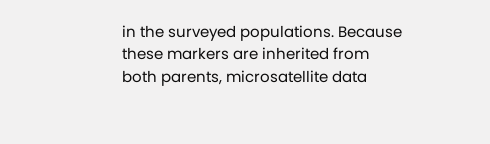in the surveyed populations. Because these markers are inherited from both parents, microsatellite data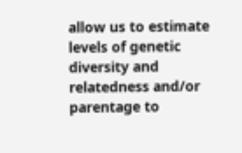allow us to estimate levels of genetic diversity and relatedness and/or parentage to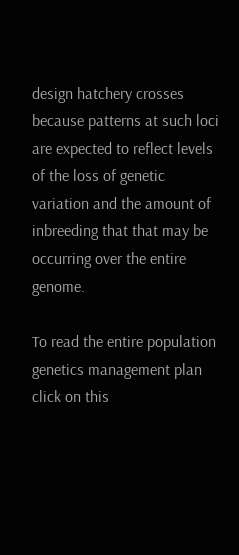design hatchery crosses because patterns at such loci are expected to reflect levels of the loss of genetic variation and the amount of inbreeding that that may be occurring over the entire genome.

To read the entire population genetics management plan click on this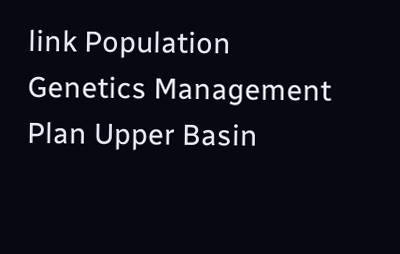link Population Genetics Management Plan Upper Basin